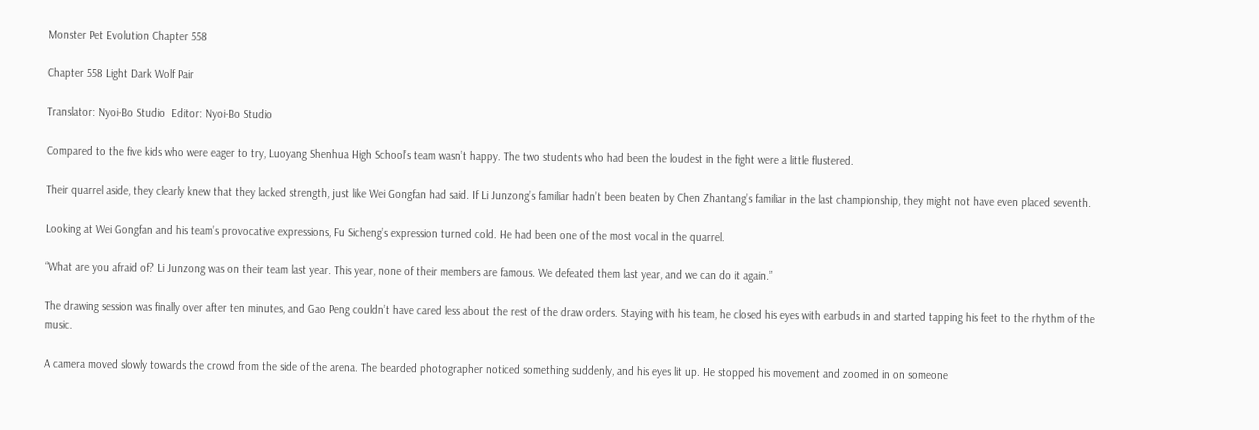Monster Pet Evolution Chapter 558

Chapter 558 Light Dark Wolf Pair

Translator: Nyoi-Bo Studio  Editor: Nyoi-Bo Studio

Compared to the five kids who were eager to try, Luoyang Shenhua High School’s team wasn’t happy. The two students who had been the loudest in the fight were a little flustered.

Their quarrel aside, they clearly knew that they lacked strength, just like Wei Gongfan had said. If Li Junzong’s familiar hadn’t been beaten by Chen Zhantang’s familiar in the last championship, they might not have even placed seventh.

Looking at Wei Gongfan and his team’s provocative expressions, Fu Sicheng’s expression turned cold. He had been one of the most vocal in the quarrel.

“What are you afraid of? Li Junzong was on their team last year. This year, none of their members are famous. We defeated them last year, and we can do it again.”

The drawing session was finally over after ten minutes, and Gao Peng couldn’t have cared less about the rest of the draw orders. Staying with his team, he closed his eyes with earbuds in and started tapping his feet to the rhythm of the music.

A camera moved slowly towards the crowd from the side of the arena. The bearded photographer noticed something suddenly, and his eyes lit up. He stopped his movement and zoomed in on someone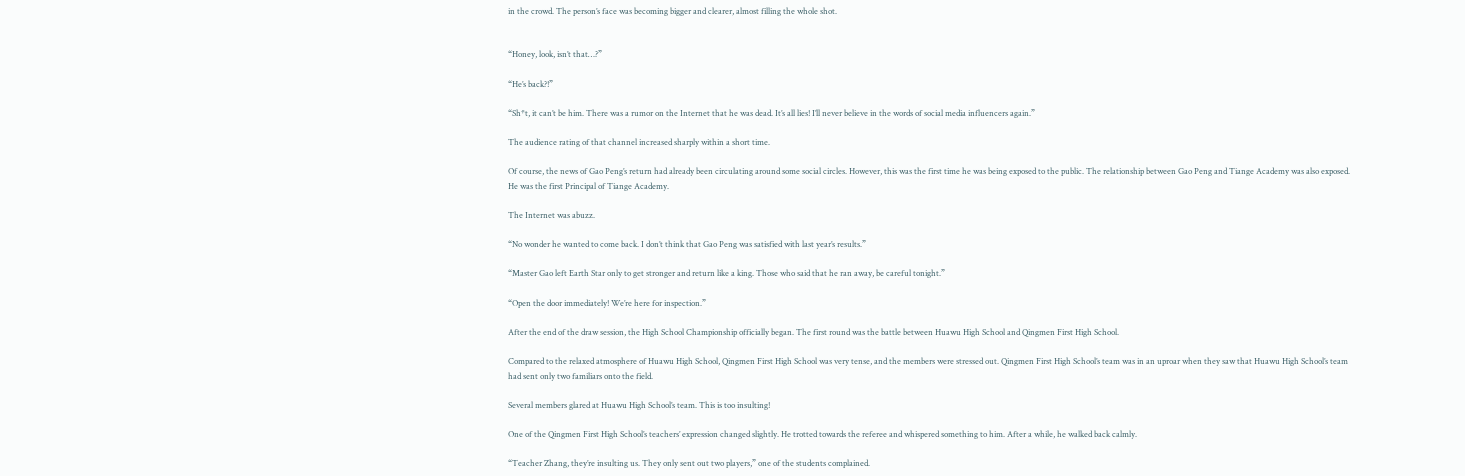in the crowd. The person’s face was becoming bigger and clearer, almost filling the whole shot.


“Honey, look, isn’t that…?”

“He’s back?!”

“Sh*t, it can’t be him. There was a rumor on the Internet that he was dead. It’s all lies! I’ll never believe in the words of social media influencers again.”

The audience rating of that channel increased sharply within a short time.

Of course, the news of Gao Peng’s return had already been circulating around some social circles. However, this was the first time he was being exposed to the public. The relationship between Gao Peng and Tiange Academy was also exposed. He was the first Principal of Tiange Academy.

The Internet was abuzz.

“No wonder he wanted to come back. I don’t think that Gao Peng was satisfied with last year’s results.”

“Master Gao left Earth Star only to get stronger and return like a king. Those who said that he ran away, be careful tonight.”

“Open the door immediately! We’re here for inspection.”

After the end of the draw session, the High School Championship officially began. The first round was the battle between Huawu High School and Qingmen First High School.

Compared to the relaxed atmosphere of Huawu High School, Qingmen First High School was very tense, and the members were stressed out. Qingmen First High School’s team was in an uproar when they saw that Huawu High School’s team had sent only two familiars onto the field.

Several members glared at Huawu High School’s team. This is too insulting!

One of the Qingmen First High School’s teachers’ expression changed slightly. He trotted towards the referee and whispered something to him. After a while, he walked back calmly.

“Teacher Zhang, they’re insulting us. They only sent out two players,” one of the students complained.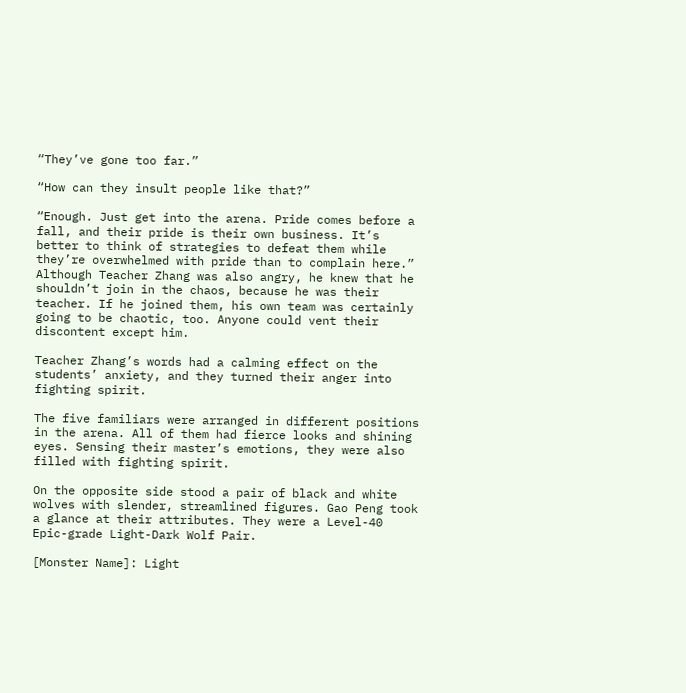“They’ve gone too far.”

“How can they insult people like that?”

“Enough. Just get into the arena. Pride comes before a fall, and their pride is their own business. It’s better to think of strategies to defeat them while they’re overwhelmed with pride than to complain here.” Although Teacher Zhang was also angry, he knew that he shouldn’t join in the chaos, because he was their teacher. If he joined them, his own team was certainly going to be chaotic, too. Anyone could vent their discontent except him.

Teacher Zhang’s words had a calming effect on the students’ anxiety, and they turned their anger into fighting spirit.

The five familiars were arranged in different positions in the arena. All of them had fierce looks and shining eyes. Sensing their master’s emotions, they were also filled with fighting spirit.

On the opposite side stood a pair of black and white wolves with slender, streamlined figures. Gao Peng took a glance at their attributes. They were a Level-40 Epic-grade Light-Dark Wolf Pair.

[Monster Name]: Light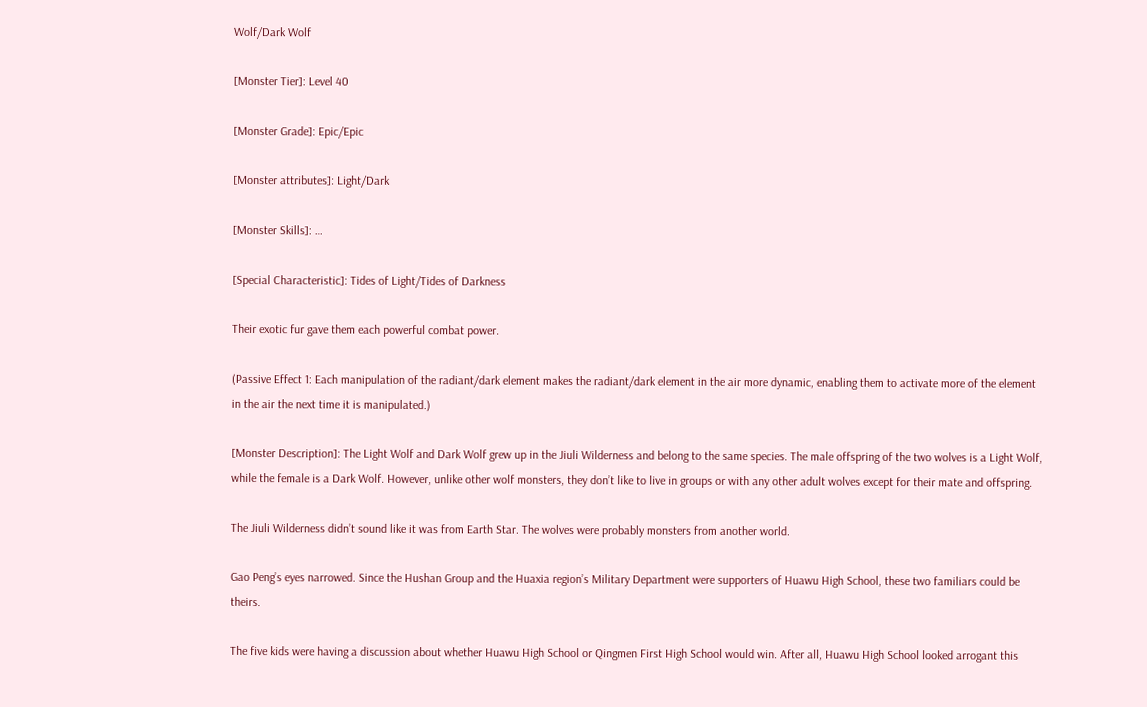Wolf/Dark Wolf

[Monster Tier]: Level 40

[Monster Grade]: Epic/Epic

[Monster attributes]: Light/Dark

[Monster Skills]: …

[Special Characteristic]: Tides of Light/Tides of Darkness

Their exotic fur gave them each powerful combat power.

(Passive Effect 1: Each manipulation of the radiant/dark element makes the radiant/dark element in the air more dynamic, enabling them to activate more of the element in the air the next time it is manipulated.)

[Monster Description]: The Light Wolf and Dark Wolf grew up in the Jiuli Wilderness and belong to the same species. The male offspring of the two wolves is a Light Wolf, while the female is a Dark Wolf. However, unlike other wolf monsters, they don’t like to live in groups or with any other adult wolves except for their mate and offspring.

The Jiuli Wilderness didn’t sound like it was from Earth Star. The wolves were probably monsters from another world.

Gao Peng’s eyes narrowed. Since the Hushan Group and the Huaxia region’s Military Department were supporters of Huawu High School, these two familiars could be theirs.

The five kids were having a discussion about whether Huawu High School or Qingmen First High School would win. After all, Huawu High School looked arrogant this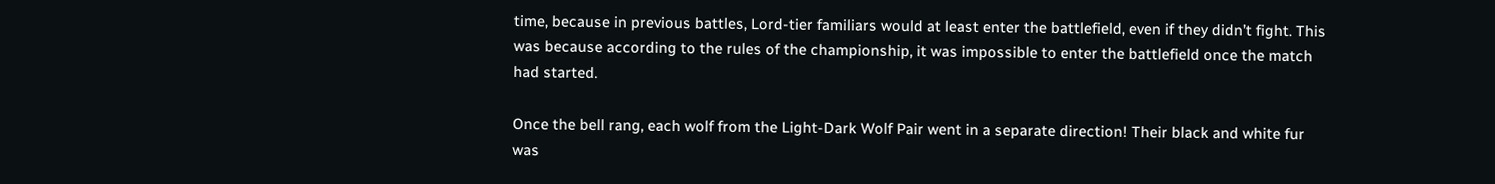time, because in previous battles, Lord-tier familiars would at least enter the battlefield, even if they didn’t fight. This was because according to the rules of the championship, it was impossible to enter the battlefield once the match had started.

Once the bell rang, each wolf from the Light-Dark Wolf Pair went in a separate direction! Their black and white fur was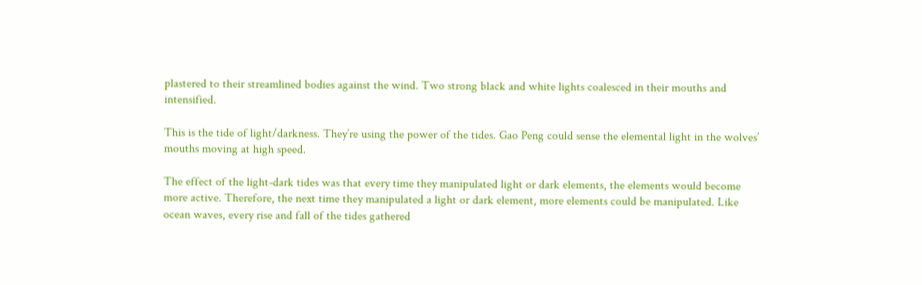plastered to their streamlined bodies against the wind. Two strong black and white lights coalesced in their mouths and intensified.

This is the tide of light/darkness. They’re using the power of the tides. Gao Peng could sense the elemental light in the wolves’ mouths moving at high speed.

The effect of the light-dark tides was that every time they manipulated light or dark elements, the elements would become more active. Therefore, the next time they manipulated a light or dark element, more elements could be manipulated. Like ocean waves, every rise and fall of the tides gathered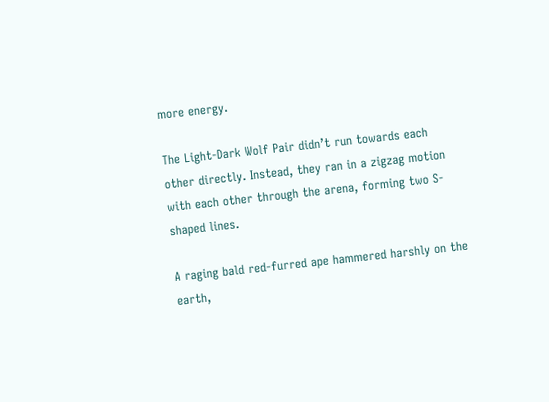more energy.

The Light-Dark Wolf Pair didn’t run towards each other directly. Instead, they ran in a zigzag motion with each other through the arena, forming two S-shaped lines.

A raging bald red-furred ape hammered harshly on the earth,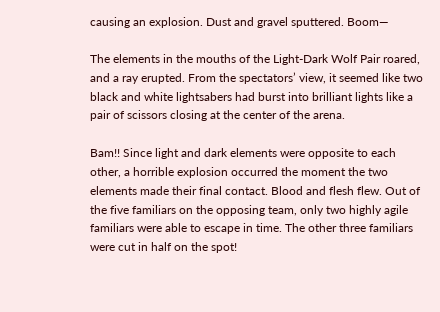causing an explosion. Dust and gravel sputtered. Boom—

The elements in the mouths of the Light-Dark Wolf Pair roared, and a ray erupted. From the spectators’ view, it seemed like two black and white lightsabers had burst into brilliant lights like a pair of scissors closing at the center of the arena.

Bam!! Since light and dark elements were opposite to each other, a horrible explosion occurred the moment the two elements made their final contact. Blood and flesh flew. Out of the five familiars on the opposing team, only two highly agile familiars were able to escape in time. The other three familiars were cut in half on the spot!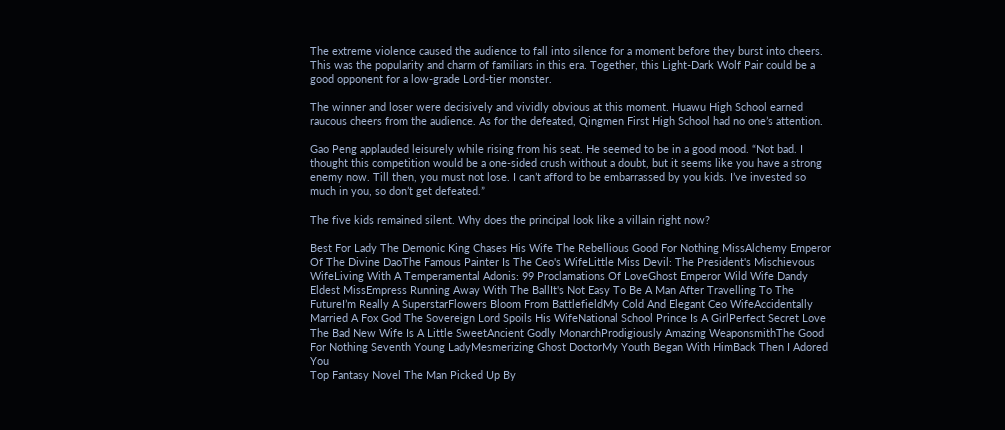The extreme violence caused the audience to fall into silence for a moment before they burst into cheers. This was the popularity and charm of familiars in this era. Together, this Light-Dark Wolf Pair could be a good opponent for a low-grade Lord-tier monster.

The winner and loser were decisively and vividly obvious at this moment. Huawu High School earned raucous cheers from the audience. As for the defeated, Qingmen First High School had no one’s attention.

Gao Peng applauded leisurely while rising from his seat. He seemed to be in a good mood. “Not bad. I thought this competition would be a one-sided crush without a doubt, but it seems like you have a strong enemy now. Till then, you must not lose. I can’t afford to be embarrassed by you kids. I’ve invested so much in you, so don’t get defeated.”

The five kids remained silent. Why does the principal look like a villain right now?

Best For Lady The Demonic King Chases His Wife The Rebellious Good For Nothing MissAlchemy Emperor Of The Divine DaoThe Famous Painter Is The Ceo's WifeLittle Miss Devil: The President's Mischievous WifeLiving With A Temperamental Adonis: 99 Proclamations Of LoveGhost Emperor Wild Wife Dandy Eldest MissEmpress Running Away With The BallIt's Not Easy To Be A Man After Travelling To The FutureI’m Really A SuperstarFlowers Bloom From BattlefieldMy Cold And Elegant Ceo WifeAccidentally Married A Fox God The Sovereign Lord Spoils His WifeNational School Prince Is A GirlPerfect Secret Love The Bad New Wife Is A Little SweetAncient Godly MonarchProdigiously Amazing WeaponsmithThe Good For Nothing Seventh Young LadyMesmerizing Ghost DoctorMy Youth Began With HimBack Then I Adored You
Top Fantasy Novel The Man Picked Up By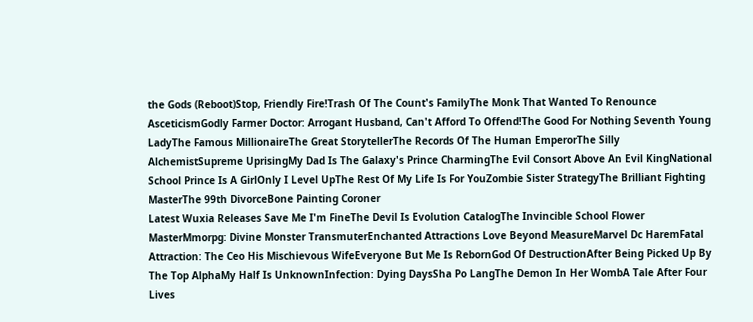the Gods (Reboot)Stop, Friendly Fire!Trash Of The Count's FamilyThe Monk That Wanted To Renounce AsceticismGodly Farmer Doctor: Arrogant Husband, Can't Afford To Offend!The Good For Nothing Seventh Young LadyThe Famous MillionaireThe Great StorytellerThe Records Of The Human EmperorThe Silly AlchemistSupreme UprisingMy Dad Is The Galaxy's Prince CharmingThe Evil Consort Above An Evil KingNational School Prince Is A GirlOnly I Level UpThe Rest Of My Life Is For YouZombie Sister StrategyThe Brilliant Fighting MasterThe 99th DivorceBone Painting Coroner
Latest Wuxia Releases Save Me I'm FineThe Devil Is Evolution CatalogThe Invincible School Flower MasterMmorpg: Divine Monster TransmuterEnchanted Attractions Love Beyond MeasureMarvel Dc HaremFatal Attraction: The Ceo His Mischievous WifeEveryone But Me Is RebornGod Of DestructionAfter Being Picked Up By The Top AlphaMy Half Is UnknownInfection: Dying DaysSha Po LangThe Demon In Her WombA Tale After Four Lives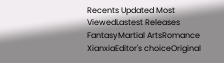Recents Updated Most ViewedLastest Releases
FantasyMartial ArtsRomance
XianxiaEditor's choiceOriginal